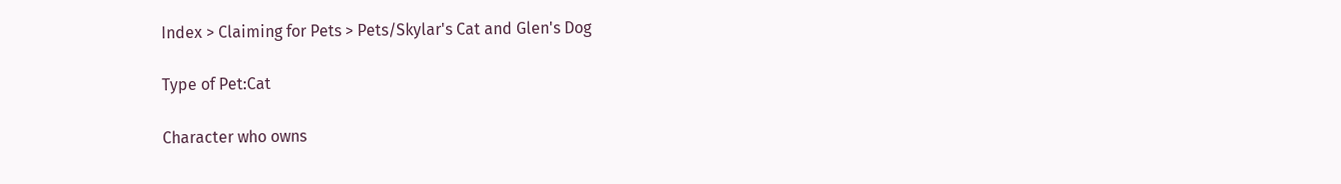Index > Claiming for Pets > Pets/Skylar's Cat and Glen's Dog

Type of Pet:Cat

Character who owns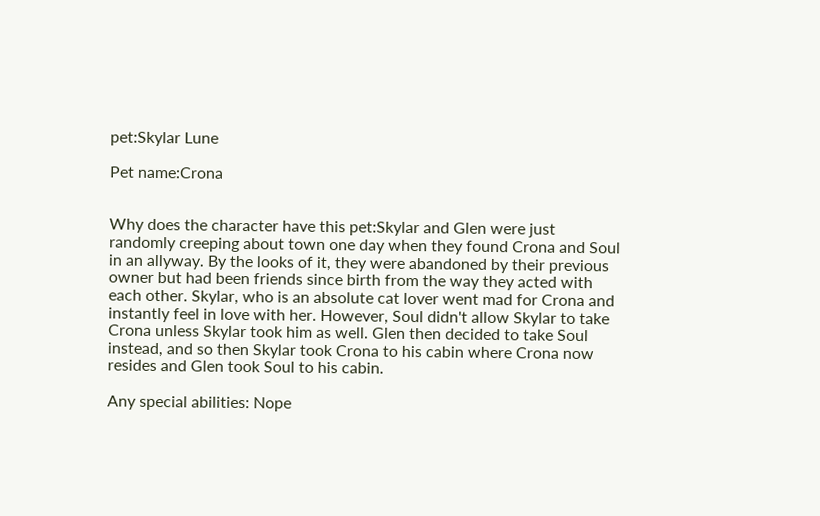pet:Skylar Lune

Pet name:Crona


Why does the character have this pet:Skylar and Glen were just randomly creeping about town one day when they found Crona and Soul in an allyway. By the looks of it, they were abandoned by their previous owner but had been friends since birth from the way they acted with each other. Skylar, who is an absolute cat lover went mad for Crona and instantly feel in love with her. However, Soul didn't allow Skylar to take Crona unless Skylar took him as well. Glen then decided to take Soul instead, and so then Skylar took Crona to his cabin where Crona now resides and Glen took Soul to his cabin.

Any special abilities: Nope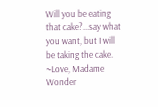Will you be eating that cake?...say what you want, but I will be taking the cake. ~Love, Madame Wonder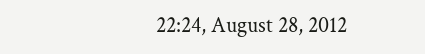22:24, August 28, 2012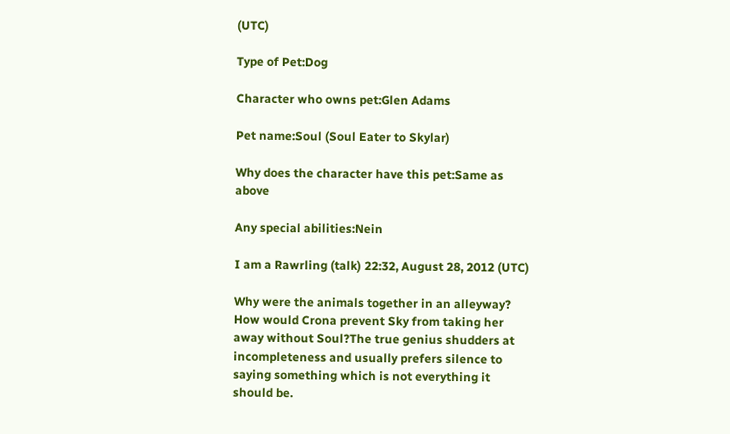(UTC)

Type of Pet:Dog

Character who owns pet:Glen Adams

Pet name:Soul (Soul Eater to Skylar)

Why does the character have this pet:Same as above

Any special abilities:Nein

I am a Rawrling (talk) 22:32, August 28, 2012 (UTC)

Why were the animals together in an alleyway? How would Crona prevent Sky from taking her away without Soul?The true genius shudders at incompleteness and usually prefers silence to saying something which is not everything it should be.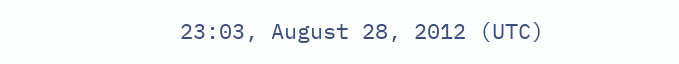23:03, August 28, 2012 (UTC)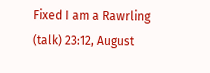Fixed I am a Rawrling (talk) 23:12, August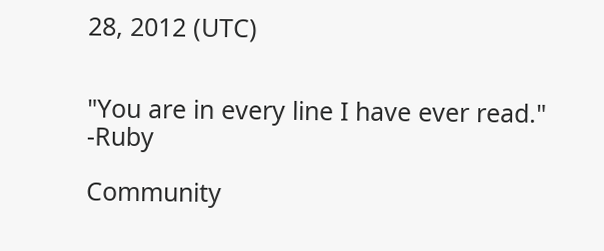28, 2012 (UTC)


"You are in every line I have ever read."   -Ruby

Community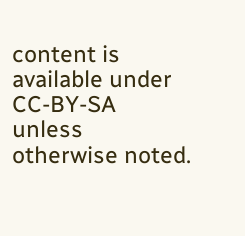content is available under CC-BY-SA unless otherwise noted.